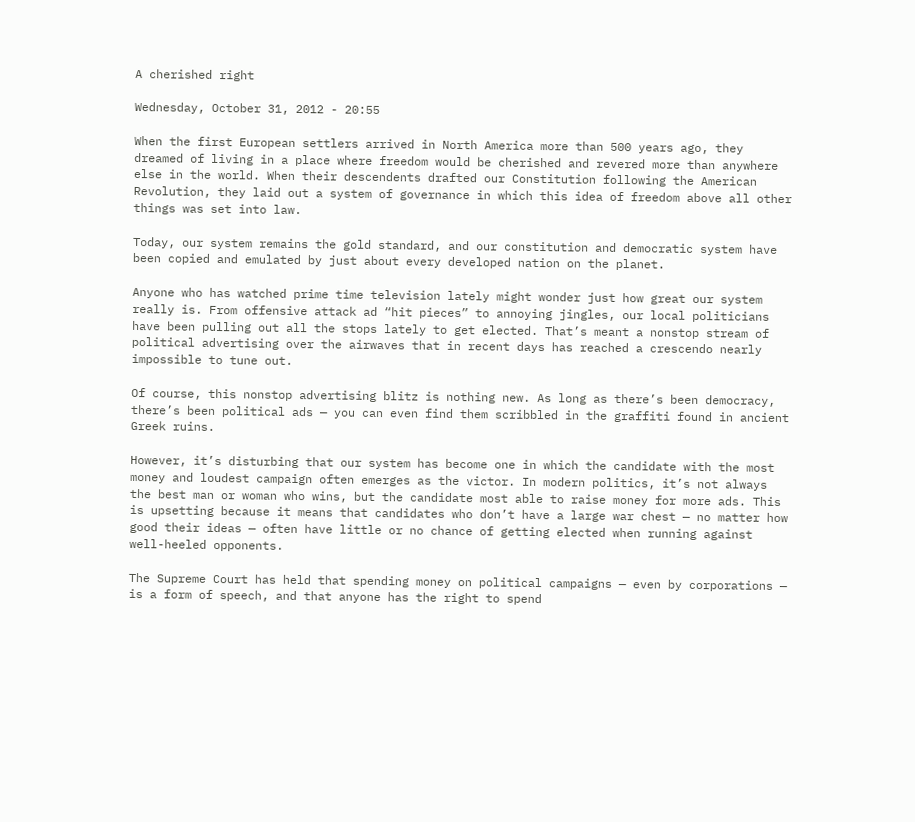A cherished right

Wednesday, October 31, 2012 - 20:55

When the first European settlers arrived in North America more than 500 years ago, they dreamed of living in a place where freedom would be cherished and revered more than anywhere else in the world. When their descendents drafted our Constitution following the American Revolution, they laid out a system of governance in which this idea of freedom above all other things was set into law.

Today, our system remains the gold standard, and our constitution and democratic system have been copied and emulated by just about every developed nation on the planet.

Anyone who has watched prime time television lately might wonder just how great our system really is. From offensive attack ad “hit pieces” to annoying jingles, our local politicians have been pulling out all the stops lately to get elected. That’s meant a nonstop stream of political advertising over the airwaves that in recent days has reached a crescendo nearly impossible to tune out.

Of course, this nonstop advertising blitz is nothing new. As long as there’s been democracy, there’s been political ads — you can even find them scribbled in the graffiti found in ancient Greek ruins.

However, it’s disturbing that our system has become one in which the candidate with the most money and loudest campaign often emerges as the victor. In modern politics, it’s not always the best man or woman who wins, but the candidate most able to raise money for more ads. This is upsetting because it means that candidates who don’t have a large war chest — no matter how good their ideas — often have little or no chance of getting elected when running against well-heeled opponents.

The Supreme Court has held that spending money on political campaigns — even by corporations — is a form of speech, and that anyone has the right to spend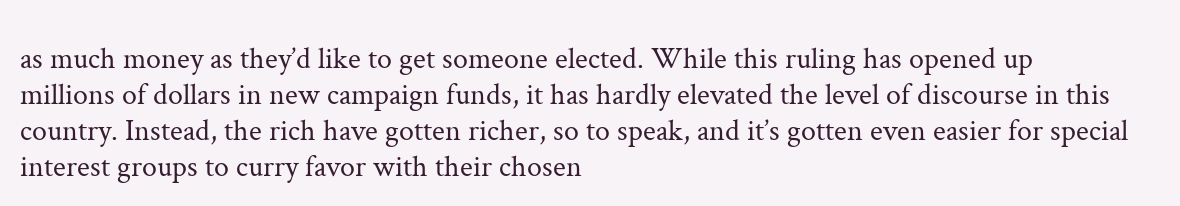as much money as they’d like to get someone elected. While this ruling has opened up millions of dollars in new campaign funds, it has hardly elevated the level of discourse in this country. Instead, the rich have gotten richer, so to speak, and it’s gotten even easier for special interest groups to curry favor with their chosen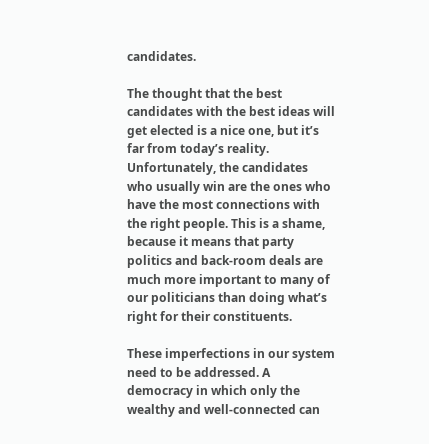candidates.

The thought that the best candidates with the best ideas will get elected is a nice one, but it’s far from today’s reality. Unfortunately, the candidates who usually win are the ones who have the most connections with the right people. This is a shame, because it means that party politics and back-room deals are much more important to many of our politicians than doing what’s right for their constituents.

These imperfections in our system need to be addressed. A democracy in which only the wealthy and well-connected can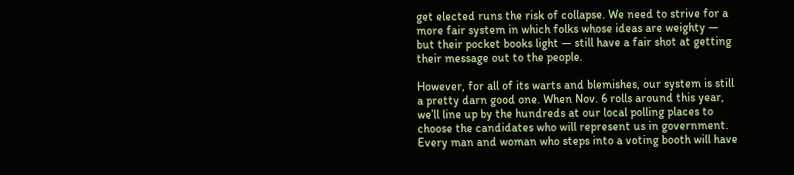get elected runs the risk of collapse. We need to strive for a more fair system in which folks whose ideas are weighty — but their pocket books light — still have a fair shot at getting their message out to the people.

However, for all of its warts and blemishes, our system is still a pretty darn good one. When Nov. 6 rolls around this year, we’ll line up by the hundreds at our local polling places to choose the candidates who will represent us in government. Every man and woman who steps into a voting booth will have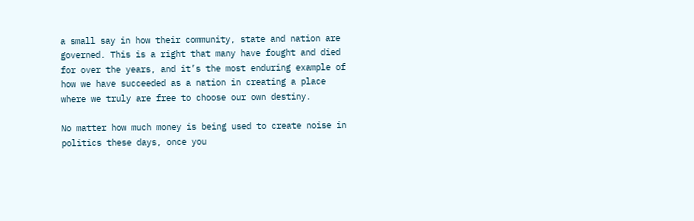a small say in how their community, state and nation are governed. This is a right that many have fought and died for over the years, and it’s the most enduring example of how we have succeeded as a nation in creating a place where we truly are free to choose our own destiny.

No matter how much money is being used to create noise in politics these days, once you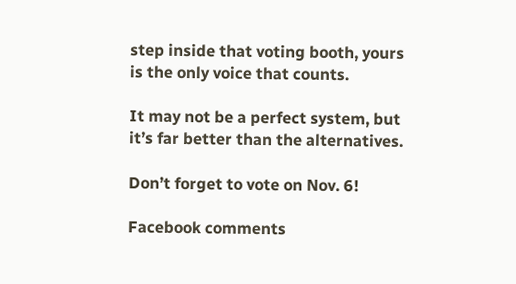step inside that voting booth, yours is the only voice that counts.

It may not be a perfect system, but it’s far better than the alternatives.

Don’t forget to vote on Nov. 6!

Facebook comments